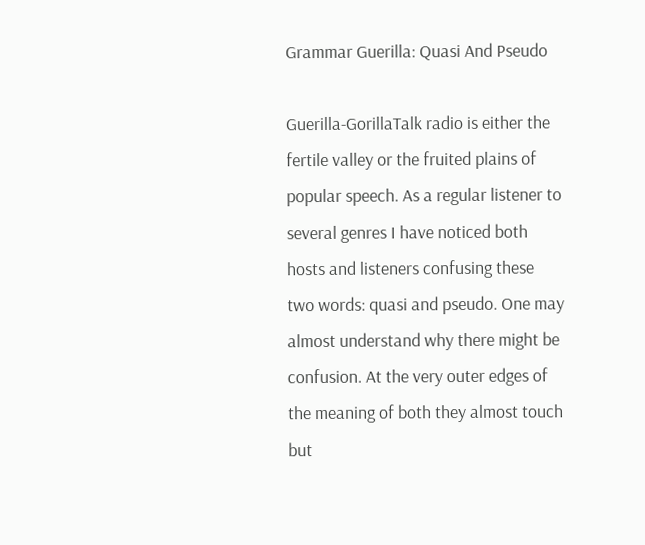Grammar Guerilla: Quasi And Pseudo

Guerilla-GorillaTalk radio is either the fertile valley or the fruited plains of popular speech. As a regular listener to several genres I have noticed both hosts and listeners confusing these two words: quasi and pseudo. One may almost understand why there might be confusion. At the very outer edges of the meaning of both they almost touch but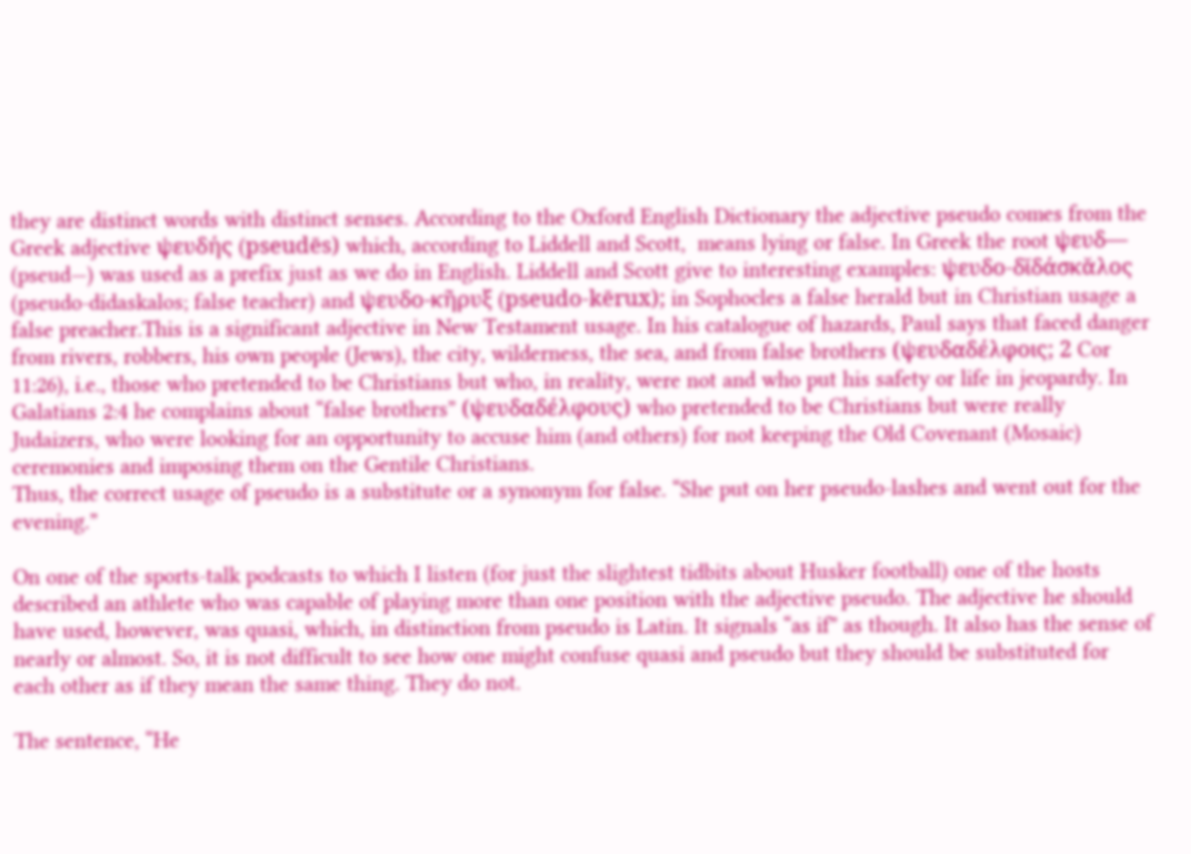they are distinct words with distinct senses. According to the Oxford English Dictionary the adjective pseudo comes from the Greek adjective ψευδής (pseudēs) which, according to Liddell and Scott,  means lying or false. In Greek the root ψευδ— (pseud—) was used as a prefix just as we do in English. Liddell and Scott give to interesting examples: ψευδο-δῐδάσκᾰλος (pseudo-didaskalos; false teacher) and ψευδο-κῆρυξ (pseudo-kērux); in Sophocles a false herald but in Christian usage a false preacher.This is a significant adjective in New Testament usage. In his catalogue of hazards, Paul says that faced danger from rivers, robbers, his own people (Jews), the city, wilderness, the sea, and from false brothers (ψευδαδέλφοις; 2 Cor 11:26), i.e., those who pretended to be Christians but who, in reality, were not and who put his safety or life in jeopardy. In Galatians 2:4 he complains about “false brothers” (ψευδαδέλφους) who pretended to be Christians but were really Judaizers, who were looking for an opportunity to accuse him (and others) for not keeping the Old Covenant (Mosaic) ceremonies and imposing them on the Gentile Christians.
Thus, the correct usage of pseudo is a substitute or a synonym for false. “She put on her pseudo-lashes and went out for the evening.”

On one of the sports-talk podcasts to which I listen (for just the slightest tidbits about Husker football) one of the hosts described an athlete who was capable of playing more than one position with the adjective pseudo. The adjective he should have used, however, was quasi, which, in distinction from pseudo is Latin. It signals “as if” as though. It also has the sense of nearly or almost. So, it is not difficult to see how one might confuse quasi and pseudo but they should be substituted for each other as if they mean the same thing. They do not.

The sentence, “He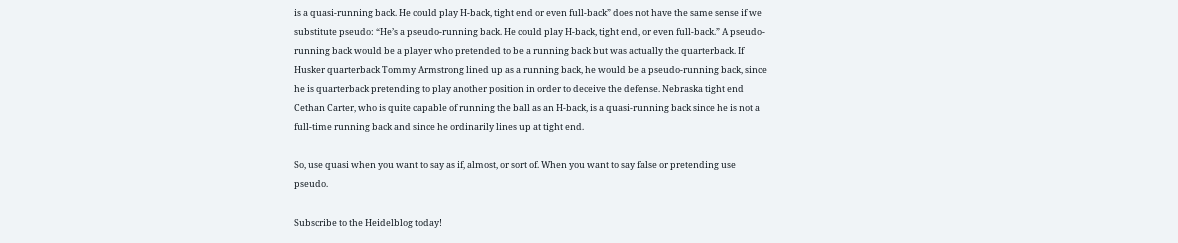is a quasi-running back. He could play H-back, tight end or even full-back” does not have the same sense if we substitute pseudo: “He’s a pseudo-running back. He could play H-back, tight end, or even full-back.” A pseudo-running back would be a player who pretended to be a running back but was actually the quarterback. If Husker quarterback Tommy Armstrong lined up as a running back, he would be a pseudo-running back, since he is quarterback pretending to play another position in order to deceive the defense. Nebraska tight end Cethan Carter, who is quite capable of running the ball as an H-back, is a quasi-running back since he is not a full-time running back and since he ordinarily lines up at tight end.

So, use quasi when you want to say as if, almost, or sort of. When you want to say false or pretending use pseudo.

Subscribe to the Heidelblog today!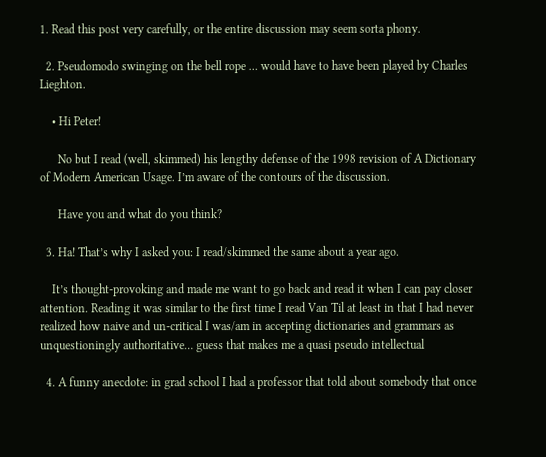1. Read this post very carefully, or the entire discussion may seem sorta phony.

  2. Pseudomodo swinging on the bell rope … would have to have been played by Charles Lieghton.

    • Hi Peter!

      No but I read (well, skimmed) his lengthy defense of the 1998 revision of A Dictionary of Modern American Usage. I’m aware of the contours of the discussion.

      Have you and what do you think?

  3. Ha! That’s why I asked you: I read/skimmed the same about a year ago.

    It’s thought-provoking and made me want to go back and read it when I can pay closer attention. Reading it was similar to the first time I read Van Til at least in that I had never realized how naive and un-critical I was/am in accepting dictionaries and grammars as unquestioningly authoritative… guess that makes me a quasi pseudo intellectual

  4. A funny anecdote: in grad school I had a professor that told about somebody that once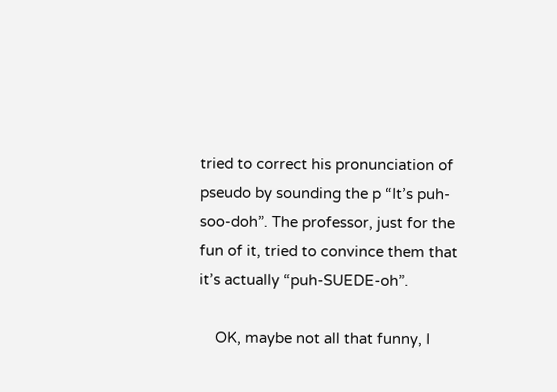tried to correct his pronunciation of pseudo by sounding the p “It’s puh-soo-doh”. The professor, just for the fun of it, tried to convince them that it’s actually “puh-SUEDE-oh”.

    OK, maybe not all that funny, I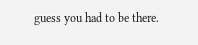guess you had to be there.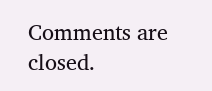Comments are closed.